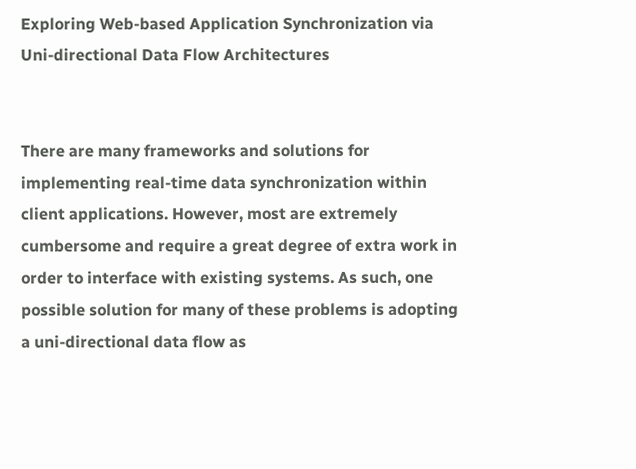Exploring Web-based Application Synchronization via Uni-directional Data Flow Architectures


There are many frameworks and solutions for implementing real-time data synchronization within client applications. However, most are extremely cumbersome and require a great degree of extra work in order to interface with existing systems. As such, one possible solution for many of these problems is adopting a uni-directional data flow as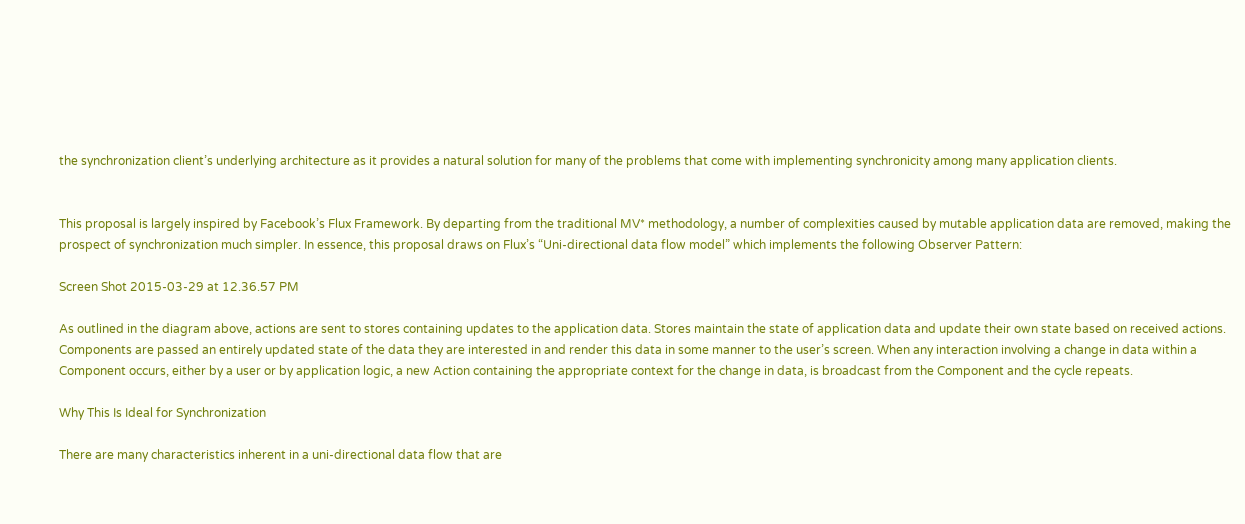the synchronization client’s underlying architecture as it provides a natural solution for many of the problems that come with implementing synchronicity among many application clients.


This proposal is largely inspired by Facebook’s Flux Framework. By departing from the traditional MV* methodology, a number of complexities caused by mutable application data are removed, making the prospect of synchronization much simpler. In essence, this proposal draws on Flux’s “Uni-directional data flow model” which implements the following Observer Pattern:

Screen Shot 2015-03-29 at 12.36.57 PM

As outlined in the diagram above, actions are sent to stores containing updates to the application data. Stores maintain the state of application data and update their own state based on received actions. Components are passed an entirely updated state of the data they are interested in and render this data in some manner to the user’s screen. When any interaction involving a change in data within a Component occurs, either by a user or by application logic, a new Action containing the appropriate context for the change in data, is broadcast from the Component and the cycle repeats.

Why This Is Ideal for Synchronization

There are many characteristics inherent in a uni-directional data flow that are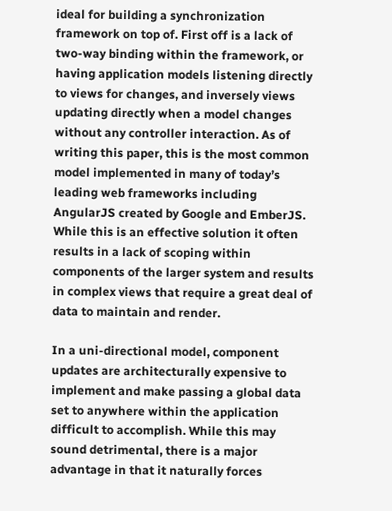ideal for building a synchronization framework on top of. First off is a lack of two-way binding within the framework, or having application models listening directly to views for changes, and inversely views updating directly when a model changes without any controller interaction. As of writing this paper, this is the most common model implemented in many of today’s leading web frameworks including AngularJS created by Google and EmberJS. While this is an effective solution it often results in a lack of scoping within components of the larger system and results in complex views that require a great deal of data to maintain and render.

In a uni-directional model, component updates are architecturally expensive to implement and make passing a global data set to anywhere within the application difficult to accomplish. While this may sound detrimental, there is a major advantage in that it naturally forces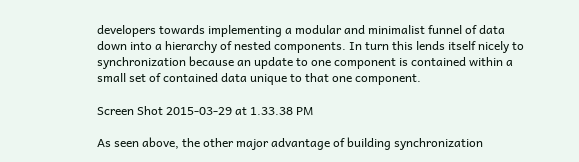developers towards implementing a modular and minimalist funnel of data down into a hierarchy of nested components. In turn this lends itself nicely to synchronization because an update to one component is contained within a small set of contained data unique to that one component.

Screen Shot 2015-03-29 at 1.33.38 PM

As seen above, the other major advantage of building synchronization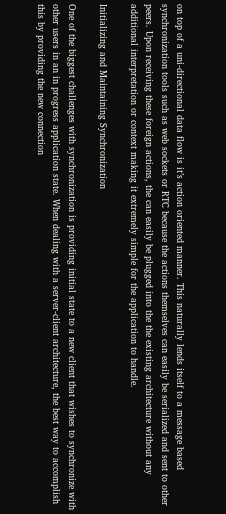on top of a uni-directional data flow is it’s action oriented manner. This naturally lends itself to a message based synchronization tools such as web sockets or RTC because the actions themselves can easily be serialized and sent to other peers. Upon receiving these foreign actions, the can easily be plugged into the the existing architecture without any additional interpretation or context making it extremely simple for the application to handle.

Initializing and Maintaining Synchronization

One of the biggest challenges with synchronization is providing initial state to a new client that wishes to synchronize with other users in an in progress application state. When dealing with a server-client architecture, the best way to accomplish this by providing the new connection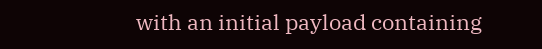with an initial payload containing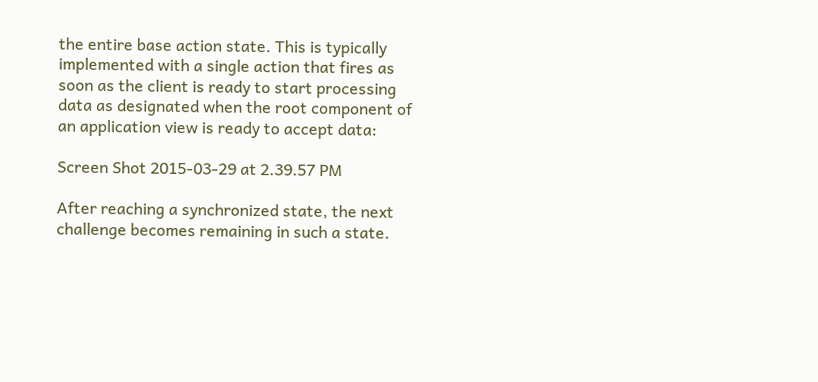the entire base action state. This is typically implemented with a single action that fires as soon as the client is ready to start processing data as designated when the root component of an application view is ready to accept data:

Screen Shot 2015-03-29 at 2.39.57 PM

After reaching a synchronized state, the next challenge becomes remaining in such a state.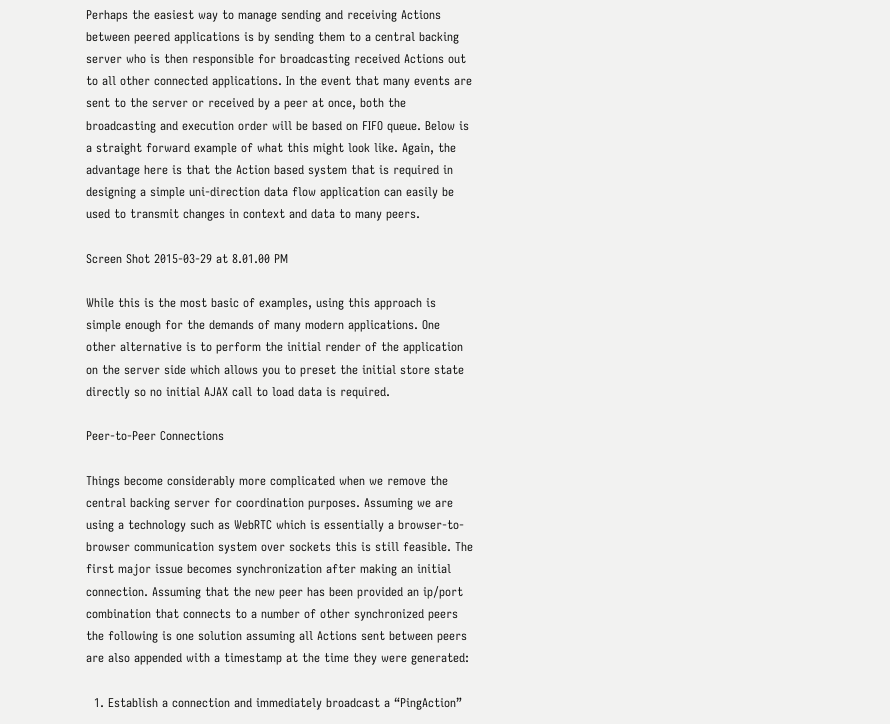Perhaps the easiest way to manage sending and receiving Actions between peered applications is by sending them to a central backing server who is then responsible for broadcasting received Actions out to all other connected applications. In the event that many events are sent to the server or received by a peer at once, both the broadcasting and execution order will be based on FIFO queue. Below is a straight forward example of what this might look like. Again, the advantage here is that the Action based system that is required in designing a simple uni-direction data flow application can easily be used to transmit changes in context and data to many peers.

Screen Shot 2015-03-29 at 8.01.00 PM

While this is the most basic of examples, using this approach is simple enough for the demands of many modern applications. One other alternative is to perform the initial render of the application on the server side which allows you to preset the initial store state directly so no initial AJAX call to load data is required.

Peer-to-Peer Connections

Things become considerably more complicated when we remove the central backing server for coordination purposes. Assuming we are using a technology such as WebRTC which is essentially a browser-to-browser communication system over sockets this is still feasible. The first major issue becomes synchronization after making an initial connection. Assuming that the new peer has been provided an ip/port combination that connects to a number of other synchronized peers the following is one solution assuming all Actions sent between peers are also appended with a timestamp at the time they were generated:

  1. Establish a connection and immediately broadcast a “PingAction”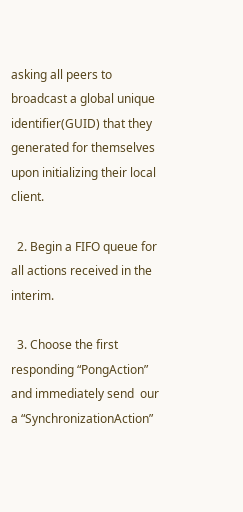asking all peers to broadcast a global unique identifier(GUID) that they generated for themselves upon initializing their local client.

  2. Begin a FIFO queue for all actions received in the interim.

  3. Choose the first responding “PongAction” and immediately send  our a “SynchronizationAction”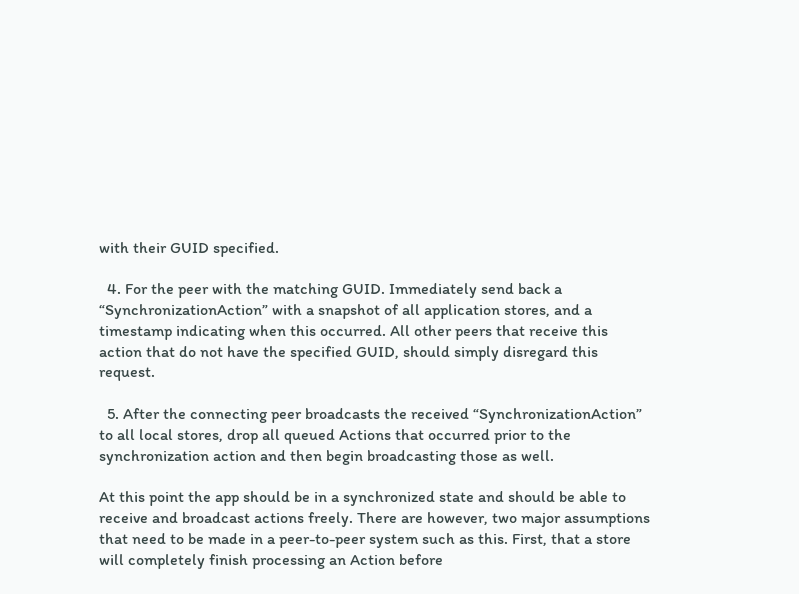with their GUID specified.

  4. For the peer with the matching GUID. Immediately send back a “SynchronizationAction” with a snapshot of all application stores, and a timestamp indicating when this occurred. All other peers that receive this action that do not have the specified GUID, should simply disregard this request.

  5. After the connecting peer broadcasts the received “SynchronizationAction” to all local stores, drop all queued Actions that occurred prior to the synchronization action and then begin broadcasting those as well.

At this point the app should be in a synchronized state and should be able to receive and broadcast actions freely. There are however, two major assumptions that need to be made in a peer-to-peer system such as this. First, that a store will completely finish processing an Action before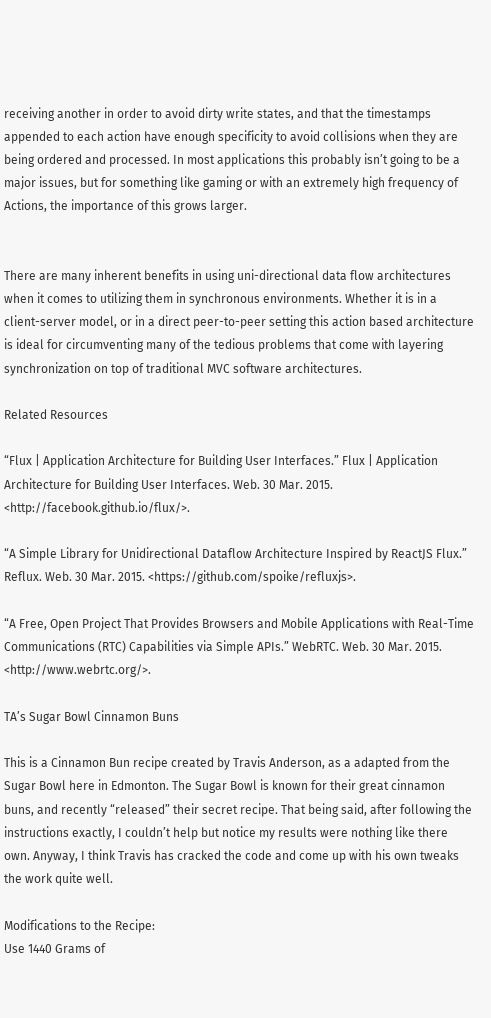receiving another in order to avoid dirty write states, and that the timestamps appended to each action have enough specificity to avoid collisions when they are being ordered and processed. In most applications this probably isn’t going to be a major issues, but for something like gaming or with an extremely high frequency of Actions, the importance of this grows larger.


There are many inherent benefits in using uni-directional data flow architectures when it comes to utilizing them in synchronous environments. Whether it is in a client-server model, or in a direct peer-to-peer setting this action based architecture is ideal for circumventing many of the tedious problems that come with layering synchronization on top of traditional MVC software architectures.

Related Resources

“Flux | Application Architecture for Building User Interfaces.” Flux | Application Architecture for Building User Interfaces. Web. 30 Mar. 2015. <http://facebook.github.io/flux/>.

“A Simple Library for Unidirectional Dataflow Architecture Inspired by ReactJS Flux.” Reflux. Web. 30 Mar. 2015. <https://github.com/spoike/refluxjs>.

“A Free, Open Project That Provides Browsers and Mobile Applications with Real-Time Communications (RTC) Capabilities via Simple APIs.” WebRTC. Web. 30 Mar. 2015. <http://www.webrtc.org/>.

TA’s Sugar Bowl Cinnamon Buns

This is a Cinnamon Bun recipe created by Travis Anderson, as a adapted from the Sugar Bowl here in Edmonton. The Sugar Bowl is known for their great cinnamon buns, and recently “released” their secret recipe. That being said, after following the instructions exactly, I couldn’t help but notice my results were nothing like there own. Anyway, I think Travis has cracked the code and come up with his own tweaks the work quite well.

Modifications to the Recipe:
Use 1440 Grams of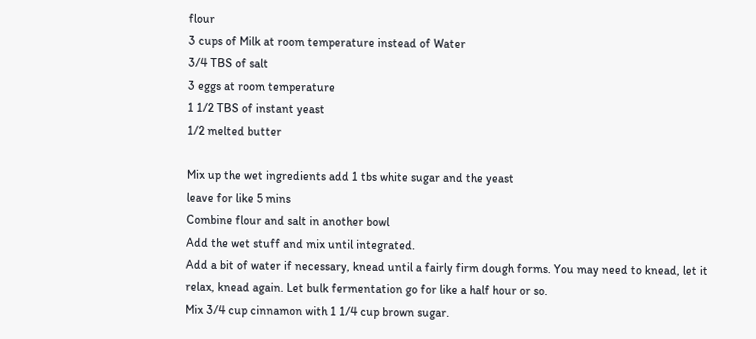flour
3 cups of Milk at room temperature instead of Water
3/4 TBS of salt
3 eggs at room temperature
1 1/2 TBS of instant yeast
1/2 melted butter

Mix up the wet ingredients add 1 tbs white sugar and the yeast
leave for like 5 mins
Combine flour and salt in another bowl
Add the wet stuff and mix until integrated.
Add a bit of water if necessary, knead until a fairly firm dough forms. You may need to knead, let it relax, knead again. Let bulk fermentation go for like a half hour or so.
Mix 3/4 cup cinnamon with 1 1/4 cup brown sugar.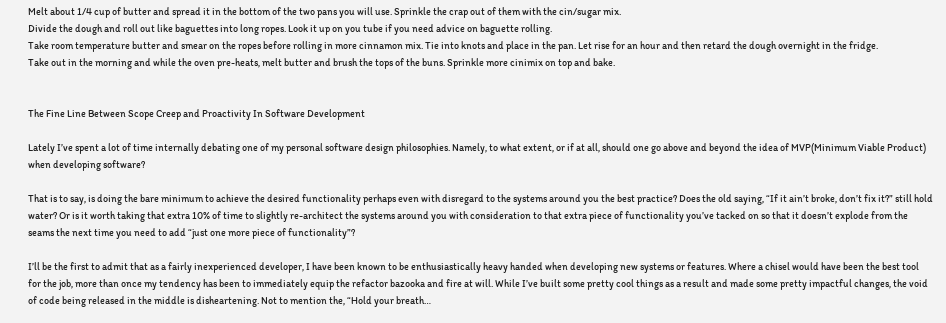Melt about 1/4 cup of butter and spread it in the bottom of the two pans you will use. Sprinkle the crap out of them with the cin/sugar mix.
Divide the dough and roll out like baguettes into long ropes. Look it up on you tube if you need advice on baguette rolling.
Take room temperature butter and smear on the ropes before rolling in more cinnamon mix. Tie into knots and place in the pan. Let rise for an hour and then retard the dough overnight in the fridge.
Take out in the morning and while the oven pre-heats, melt butter and brush the tops of the buns. Sprinkle more cinimix on top and bake.


The Fine Line Between Scope Creep and Proactivity In Software Development

Lately I’ve spent a lot of time internally debating one of my personal software design philosophies. Namely, to what extent, or if at all, should one go above and beyond the idea of MVP(Minimum Viable Product) when developing software?

That is to say, is doing the bare minimum to achieve the desired functionality perhaps even with disregard to the systems around you the best practice? Does the old saying, “If it ain’t broke, don’t fix it?” still hold water? Or is it worth taking that extra 10% of time to slightly re-architect the systems around you with consideration to that extra piece of functionality you’ve tacked on so that it doesn’t explode from the seams the next time you need to add “just one more piece of functionality”?

I’ll be the first to admit that as a fairly inexperienced developer, I have been known to be enthusiastically heavy handed when developing new systems or features. Where a chisel would have been the best tool for the job, more than once my tendency has been to immediately equip the refactor bazooka and fire at will. While I’ve built some pretty cool things as a result and made some pretty impactful changes, the void of code being released in the middle is disheartening. Not to mention the, “Hold your breath…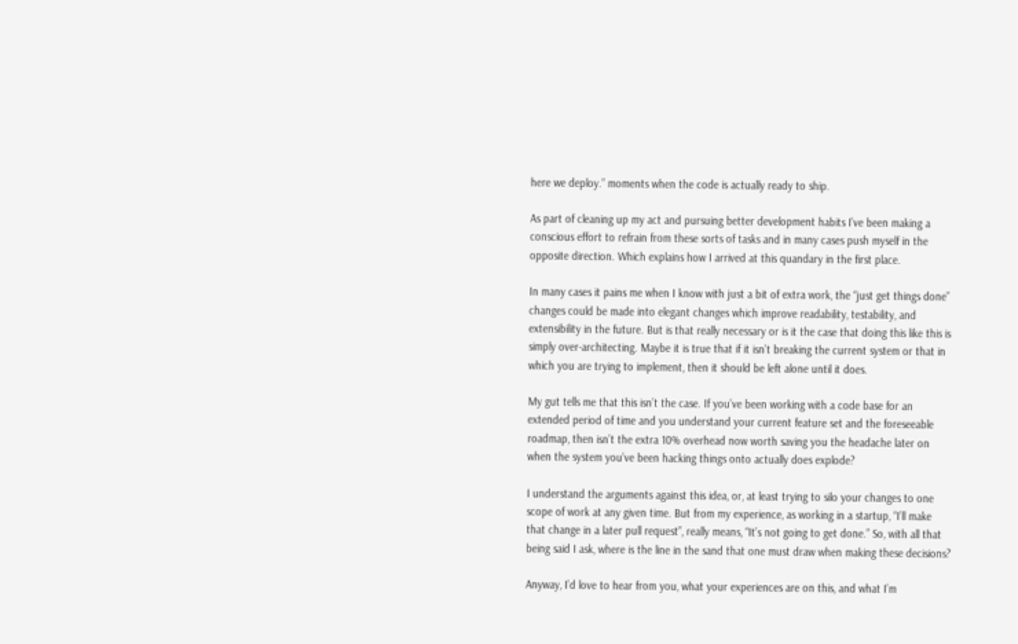here we deploy.” moments when the code is actually ready to ship.

As part of cleaning up my act and pursuing better development habits I’ve been making a conscious effort to refrain from these sorts of tasks and in many cases push myself in the opposite direction. Which explains how I arrived at this quandary in the first place.

In many cases it pains me when I know with just a bit of extra work, the “just get things done” changes could be made into elegant changes which improve readability, testability, and extensibility in the future. But is that really necessary or is it the case that doing this like this is simply over-architecting. Maybe it is true that if it isn’t breaking the current system or that in which you are trying to implement, then it should be left alone until it does.

My gut tells me that this isn’t the case. If you’ve been working with a code base for an extended period of time and you understand your current feature set and the foreseeable roadmap, then isn’t the extra 10% overhead now worth saving you the headache later on when the system you’ve been hacking things onto actually does explode?

I understand the arguments against this idea, or, at least trying to silo your changes to one scope of work at any given time. But from my experience, as working in a startup, “I’ll make that change in a later pull request”, really means, “It’s not going to get done.” So, with all that being said I ask, where is the line in the sand that one must draw when making these decisions?

Anyway, I’d love to hear from you, what your experiences are on this, and what I’m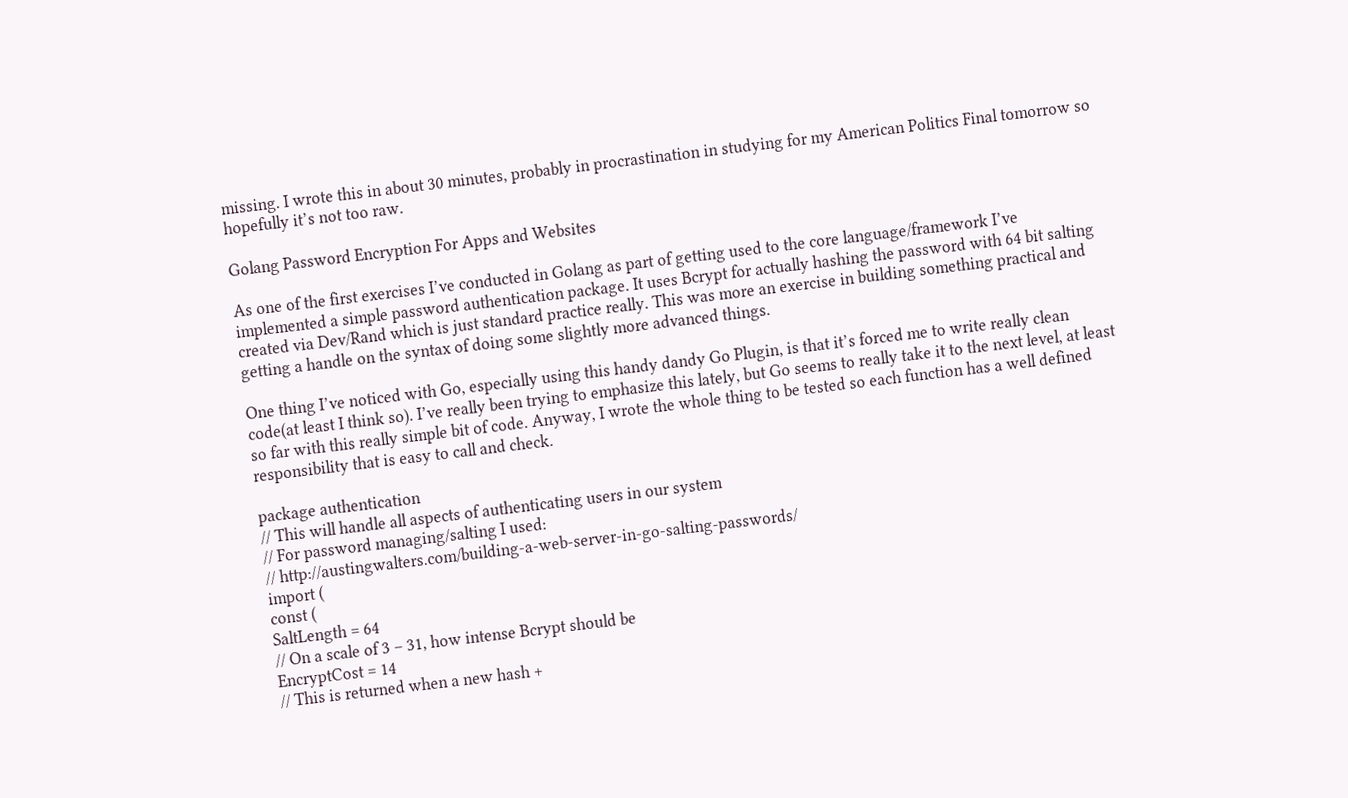missing. I wrote this in about 30 minutes, probably in procrastination in studying for my American Politics Final tomorrow so hopefully it’s not too raw.

Golang Password Encryption For Apps and Websites

As one of the first exercises I’ve conducted in Golang as part of getting used to the core language/framework I’ve implemented a simple password authentication package. It uses Bcrypt for actually hashing the password with 64 bit salting created via Dev/Rand which is just standard practice really. This was more an exercise in building something practical and getting a handle on the syntax of doing some slightly more advanced things.

One thing I’ve noticed with Go, especially using this handy dandy Go Plugin, is that it’s forced me to write really clean code(at least I think so). I’ve really been trying to emphasize this lately, but Go seems to really take it to the next level, at least so far with this really simple bit of code. Anyway, I wrote the whole thing to be tested so each function has a well defined responsibility that is easy to call and check.

package authentication
// This will handle all aspects of authenticating users in our system
// For password managing/salting I used:
// http://austingwalters.com/building-a-web-server-in-go-salting-passwords/
import (
const (
SaltLength = 64
// On a scale of 3 – 31, how intense Bcrypt should be
EncryptCost = 14
// This is returned when a new hash +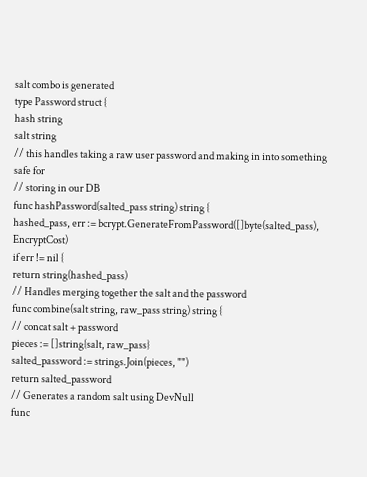salt combo is generated
type Password struct {
hash string
salt string
// this handles taking a raw user password and making in into something safe for
// storing in our DB
func hashPassword(salted_pass string) string {
hashed_pass, err := bcrypt.GenerateFromPassword([]byte(salted_pass), EncryptCost)
if err != nil {
return string(hashed_pass)
// Handles merging together the salt and the password
func combine(salt string, raw_pass string) string {
// concat salt + password
pieces := []string{salt, raw_pass}
salted_password := strings.Join(pieces, "")
return salted_password
// Generates a random salt using DevNull
func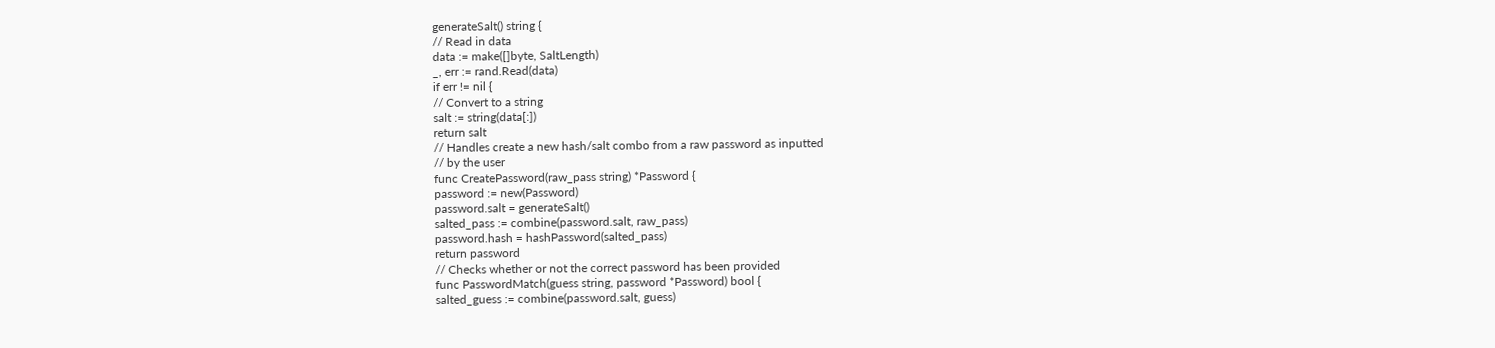generateSalt() string {
// Read in data
data := make([]byte, SaltLength)
_, err := rand.Read(data)
if err != nil {
// Convert to a string
salt := string(data[:])
return salt
// Handles create a new hash/salt combo from a raw password as inputted
// by the user
func CreatePassword(raw_pass string) *Password {
password := new(Password)
password.salt = generateSalt()
salted_pass := combine(password.salt, raw_pass)
password.hash = hashPassword(salted_pass)
return password
// Checks whether or not the correct password has been provided
func PasswordMatch(guess string, password *Password) bool {
salted_guess := combine(password.salt, guess)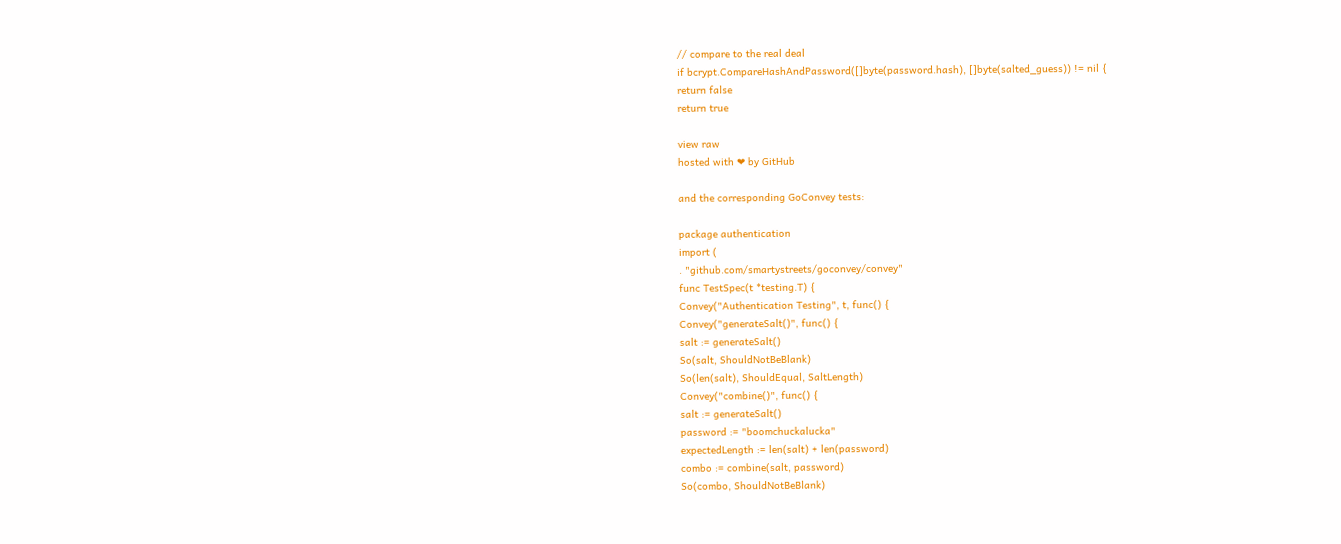// compare to the real deal
if bcrypt.CompareHashAndPassword([]byte(password.hash), []byte(salted_guess)) != nil {
return false
return true

view raw
hosted with ❤ by GitHub

and the corresponding GoConvey tests:

package authentication
import (
. "github.com/smartystreets/goconvey/convey"
func TestSpec(t *testing.T) {
Convey("Authentication Testing", t, func() {
Convey("generateSalt()", func() {
salt := generateSalt()
So(salt, ShouldNotBeBlank)
So(len(salt), ShouldEqual, SaltLength)
Convey("combine()", func() {
salt := generateSalt()
password := "boomchuckalucka"
expectedLength := len(salt) + len(password)
combo := combine(salt, password)
So(combo, ShouldNotBeBlank)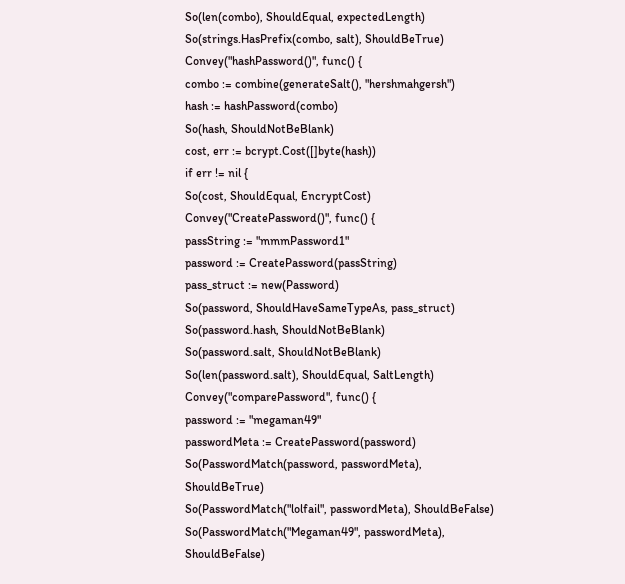So(len(combo), ShouldEqual, expectedLength)
So(strings.HasPrefix(combo, salt), ShouldBeTrue)
Convey("hashPassword()", func() {
combo := combine(generateSalt(), "hershmahgersh")
hash := hashPassword(combo)
So(hash, ShouldNotBeBlank)
cost, err := bcrypt.Cost([]byte(hash))
if err != nil {
So(cost, ShouldEqual, EncryptCost)
Convey("CreatePassword()", func() {
passString := "mmmPassword1"
password := CreatePassword(passString)
pass_struct := new(Password)
So(password, ShouldHaveSameTypeAs, pass_struct)
So(password.hash, ShouldNotBeBlank)
So(password.salt, ShouldNotBeBlank)
So(len(password.salt), ShouldEqual, SaltLength)
Convey("comparePassword", func() {
password := "megaman49"
passwordMeta := CreatePassword(password)
So(PasswordMatch(password, passwordMeta), ShouldBeTrue)
So(PasswordMatch("lolfail", passwordMeta), ShouldBeFalse)
So(PasswordMatch("Megaman49", passwordMeta), ShouldBeFalse)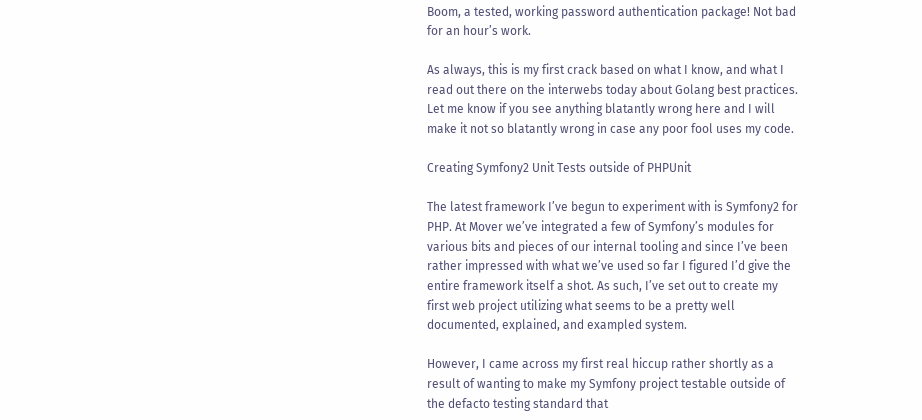Boom, a tested, working password authentication package! Not bad for an hour’s work.

As always, this is my first crack based on what I know, and what I read out there on the interwebs today about Golang best practices. Let me know if you see anything blatantly wrong here and I will make it not so blatantly wrong in case any poor fool uses my code.

Creating Symfony2 Unit Tests outside of PHPUnit

The latest framework I’ve begun to experiment with is Symfony2 for PHP. At Mover we’ve integrated a few of Symfony’s modules for various bits and pieces of our internal tooling and since I’ve been rather impressed with what we’ve used so far I figured I’d give the entire framework itself a shot. As such, I’ve set out to create my first web project utilizing what seems to be a pretty well documented, explained, and exampled system.

However, I came across my first real hiccup rather shortly as a result of wanting to make my Symfony project testable outside of the defacto testing standard that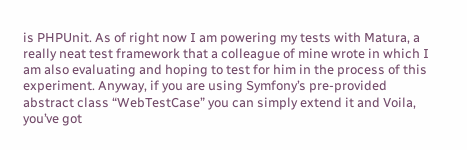is PHPUnit. As of right now I am powering my tests with Matura, a really neat test framework that a colleague of mine wrote in which I am also evaluating and hoping to test for him in the process of this experiment. Anyway, if you are using Symfony’s pre-provided abstract class “WebTestCase” you can simply extend it and Voila, you’ve got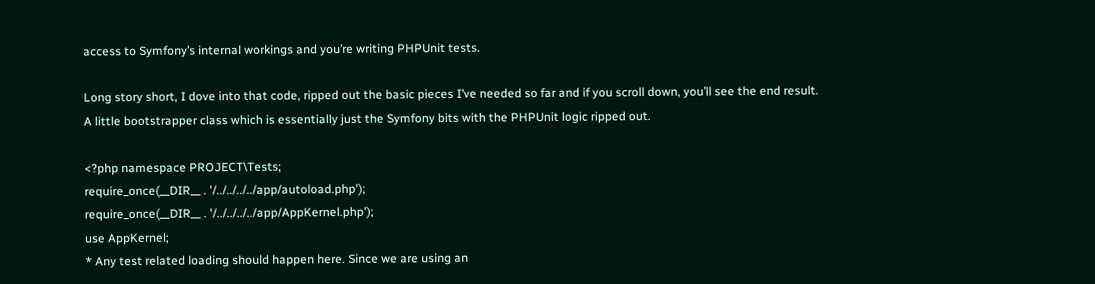access to Symfony’s internal workings and you’re writing PHPUnit tests.

Long story short, I dove into that code, ripped out the basic pieces I’ve needed so far and if you scroll down, you’ll see the end result. A little bootstrapper class which is essentially just the Symfony bits with the PHPUnit logic ripped out.

<?php namespace PROJECT\Tests;
require_once(__DIR__ . '/../../../../app/autoload.php');
require_once(__DIR__ . '/../../../../app/AppKernel.php');
use AppKernel;
* Any test related loading should happen here. Since we are using an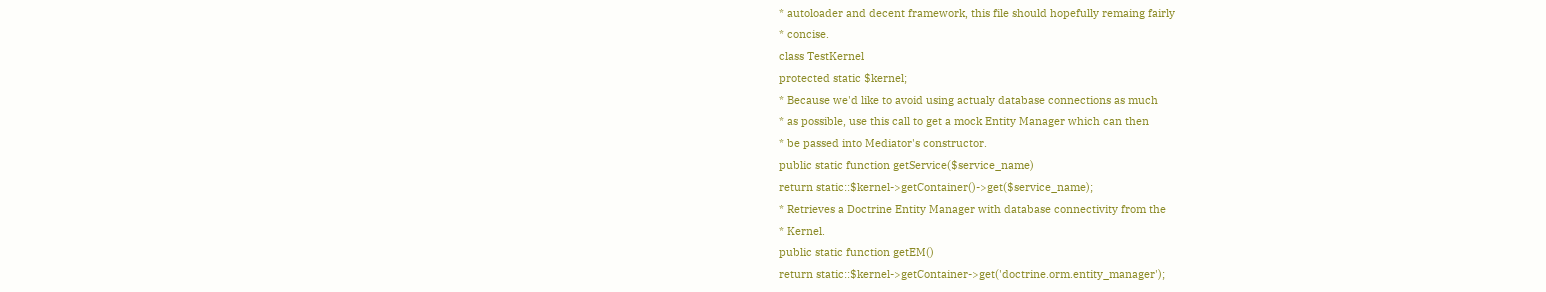* autoloader and decent framework, this file should hopefully remaing fairly
* concise.
class TestKernel
protected static $kernel;
* Because we'd like to avoid using actualy database connections as much
* as possible, use this call to get a mock Entity Manager which can then
* be passed into Mediator's constructor.
public static function getService($service_name)
return static::$kernel->getContainer()->get($service_name);
* Retrieves a Doctrine Entity Manager with database connectivity from the
* Kernel.
public static function getEM()
return static::$kernel->getContainer->get('doctrine.orm.entity_manager');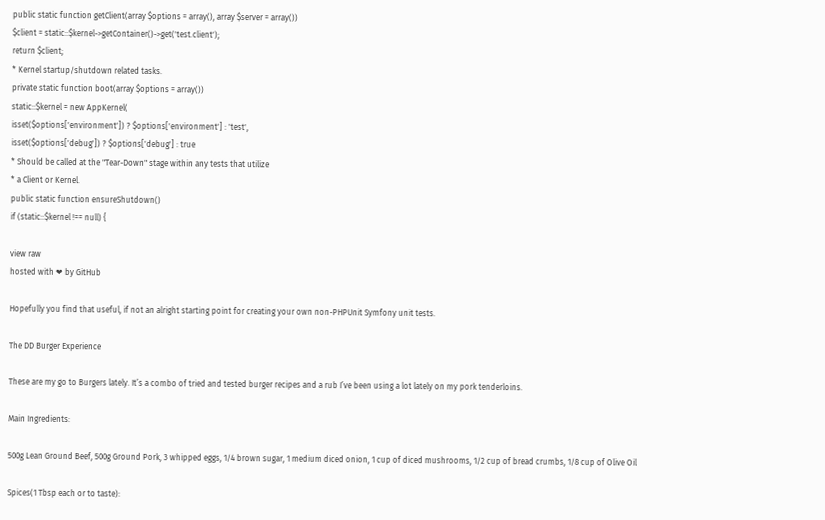public static function getClient(array $options = array(), array $server = array())
$client = static::$kernel->getContainer()->get('test.client');
return $client;
* Kernel startup/shutdown related tasks.
private static function boot(array $options = array())
static::$kernel = new AppKernel(
isset($options['environment']) ? $options['environment'] : 'test',
isset($options['debug']) ? $options['debug'] : true
* Should be called at the "Tear-Down" stage within any tests that utilize
* a Client or Kernel.
public static function ensureShutdown()
if (static::$kernel !== null) {

view raw
hosted with ❤ by GitHub

Hopefully you find that useful, if not an alright starting point for creating your own non-PHPUnit Symfony unit tests.

The DD Burger Experience

These are my go to Burgers lately. It’s a combo of tried and tested burger recipes and a rub I’ve been using a lot lately on my pork tenderloins.

Main Ingredients:

500g Lean Ground Beef, 500g Ground Pork, 3 whipped eggs, 1/4 brown sugar, 1 medium diced onion, 1 cup of diced mushrooms, 1/2 cup of bread crumbs, 1/8 cup of Olive Oil

Spices(1 Tbsp each or to taste):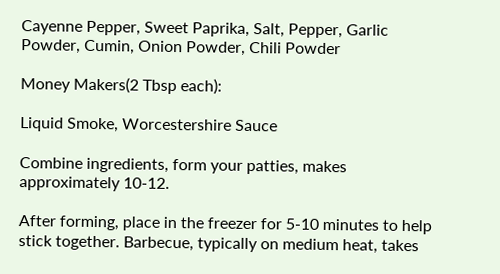Cayenne Pepper, Sweet Paprika, Salt, Pepper, Garlic Powder, Cumin, Onion Powder, Chili Powder

Money Makers(2 Tbsp each):

Liquid Smoke, Worcestershire Sauce

Combine ingredients, form your patties, makes approximately 10-12.

After forming, place in the freezer for 5-10 minutes to help stick together. Barbecue, typically on medium heat, takes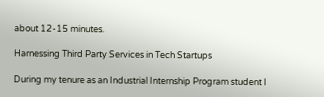about 12-15 minutes.

Harnessing Third Party Services in Tech Startups

During my tenure as an Industrial Internship Program student I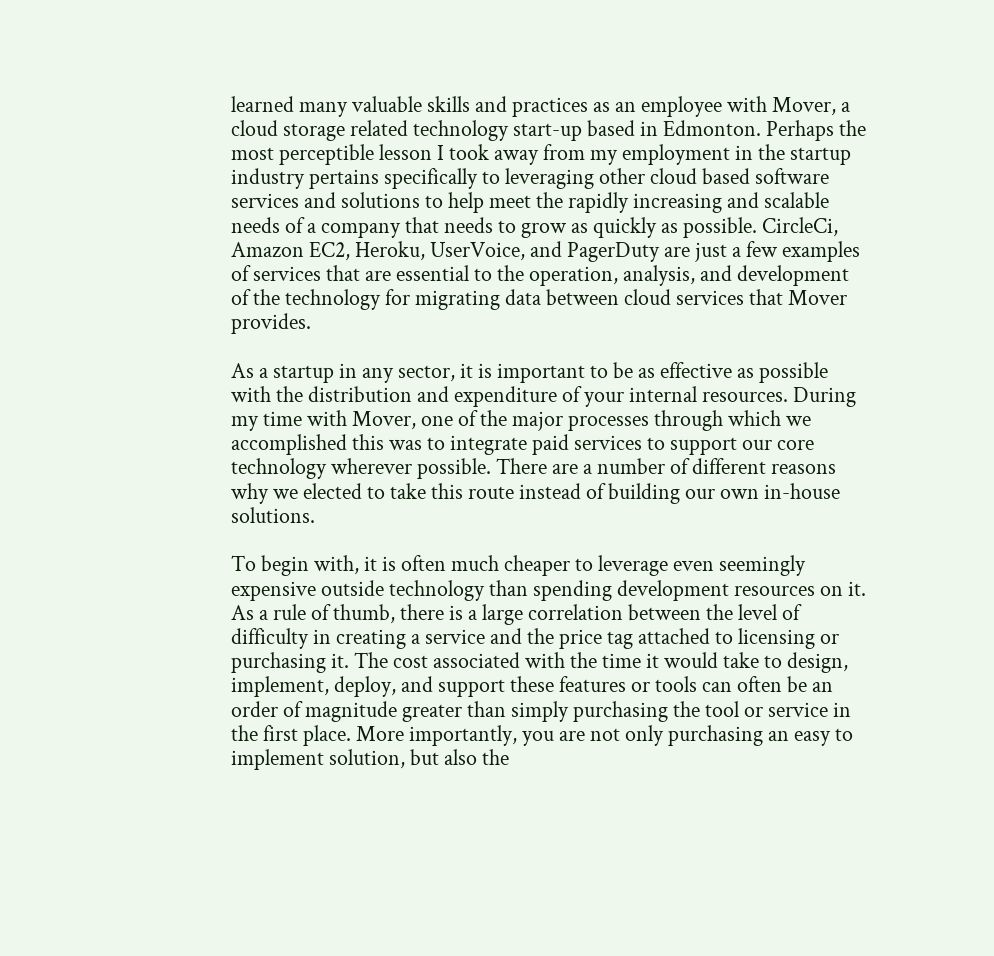learned many valuable skills and practices as an employee with Mover, a cloud storage related technology start-up based in Edmonton. Perhaps the most perceptible lesson I took away from my employment in the startup industry pertains specifically to leveraging other cloud based software services and solutions to help meet the rapidly increasing and scalable needs of a company that needs to grow as quickly as possible. CircleCi, Amazon EC2, Heroku, UserVoice, and PagerDuty are just a few examples of services that are essential to the operation, analysis, and development of the technology for migrating data between cloud services that Mover provides.

As a startup in any sector, it is important to be as effective as possible with the distribution and expenditure of your internal resources. During my time with Mover, one of the major processes through which we accomplished this was to integrate paid services to support our core technology wherever possible. There are a number of different reasons why we elected to take this route instead of building our own in-house solutions.

To begin with, it is often much cheaper to leverage even seemingly expensive outside technology than spending development resources on it. As a rule of thumb, there is a large correlation between the level of difficulty in creating a service and the price tag attached to licensing or purchasing it. The cost associated with the time it would take to design, implement, deploy, and support these features or tools can often be an order of magnitude greater than simply purchasing the tool or service in the first place. More importantly, you are not only purchasing an easy to implement solution, but also the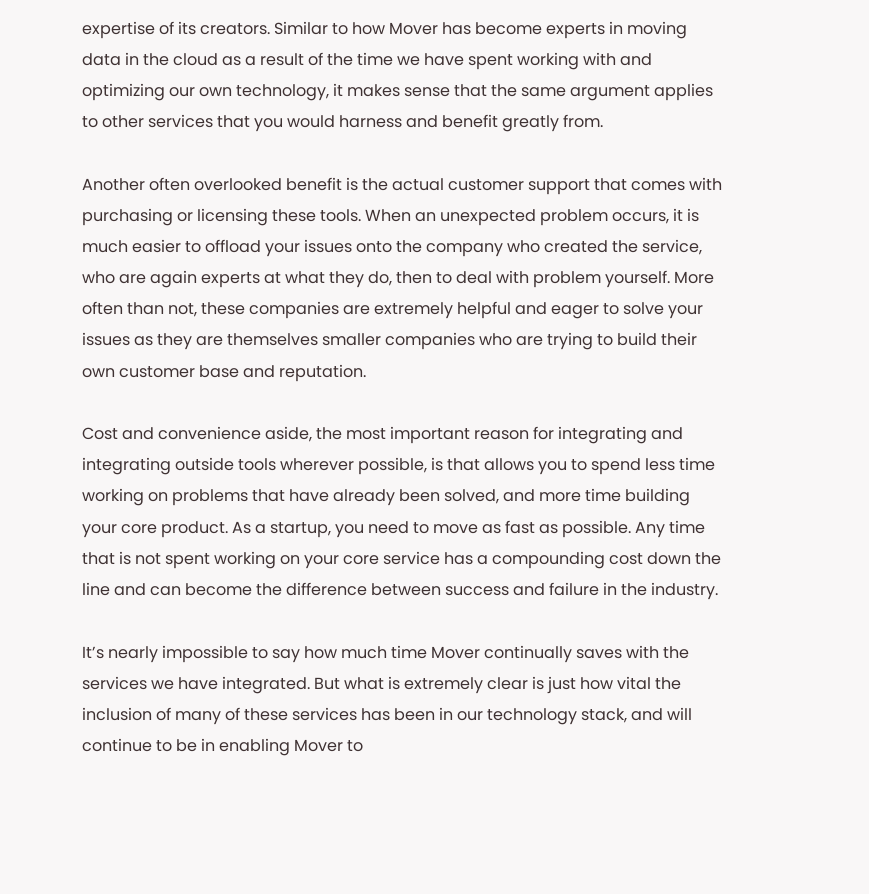expertise of its creators. Similar to how Mover has become experts in moving data in the cloud as a result of the time we have spent working with and optimizing our own technology, it makes sense that the same argument applies to other services that you would harness and benefit greatly from.

Another often overlooked benefit is the actual customer support that comes with purchasing or licensing these tools. When an unexpected problem occurs, it is much easier to offload your issues onto the company who created the service, who are again experts at what they do, then to deal with problem yourself. More often than not, these companies are extremely helpful and eager to solve your issues as they are themselves smaller companies who are trying to build their own customer base and reputation.

Cost and convenience aside, the most important reason for integrating and integrating outside tools wherever possible, is that allows you to spend less time working on problems that have already been solved, and more time building your core product. As a startup, you need to move as fast as possible. Any time that is not spent working on your core service has a compounding cost down the line and can become the difference between success and failure in the industry.

It’s nearly impossible to say how much time Mover continually saves with the services we have integrated. But what is extremely clear is just how vital the inclusion of many of these services has been in our technology stack, and will continue to be in enabling Mover to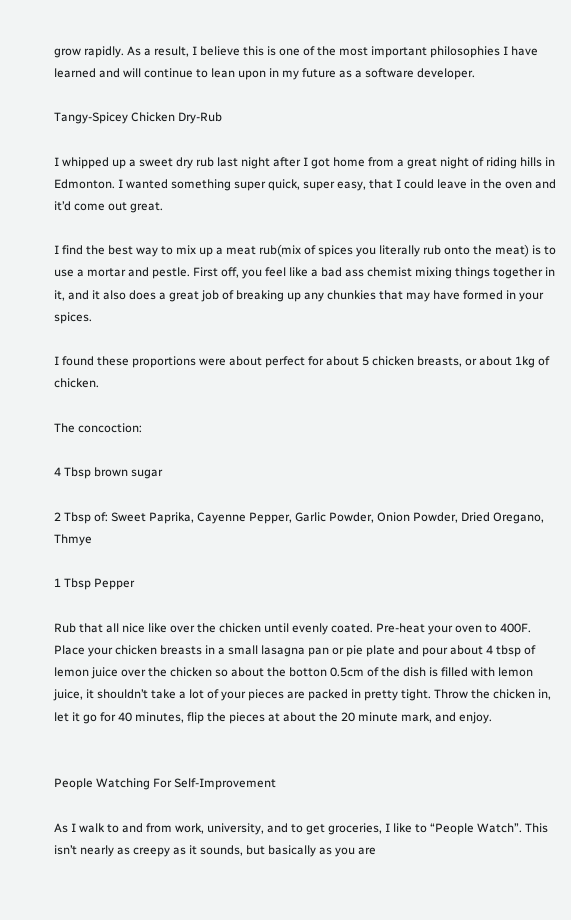grow rapidly. As a result, I believe this is one of the most important philosophies I have learned and will continue to lean upon in my future as a software developer.

Tangy-Spicey Chicken Dry-Rub

I whipped up a sweet dry rub last night after I got home from a great night of riding hills in Edmonton. I wanted something super quick, super easy, that I could leave in the oven and it’d come out great.

I find the best way to mix up a meat rub(mix of spices you literally rub onto the meat) is to use a mortar and pestle. First off, you feel like a bad ass chemist mixing things together in it, and it also does a great job of breaking up any chunkies that may have formed in your spices.

I found these proportions were about perfect for about 5 chicken breasts, or about 1kg of chicken.

The concoction:

4 Tbsp brown sugar

2 Tbsp of: Sweet Paprika, Cayenne Pepper, Garlic Powder, Onion Powder, Dried Oregano, Thmye

1 Tbsp Pepper

Rub that all nice like over the chicken until evenly coated. Pre-heat your oven to 400F. Place your chicken breasts in a small lasagna pan or pie plate and pour about 4 tbsp of lemon juice over the chicken so about the botton 0.5cm of the dish is filled with lemon juice, it shouldn’t take a lot of your pieces are packed in pretty tight. Throw the chicken in, let it go for 40 minutes, flip the pieces at about the 20 minute mark, and enjoy.


People Watching For Self-Improvement

As I walk to and from work, university, and to get groceries, I like to “People Watch”. This isn’t nearly as creepy as it sounds, but basically as you are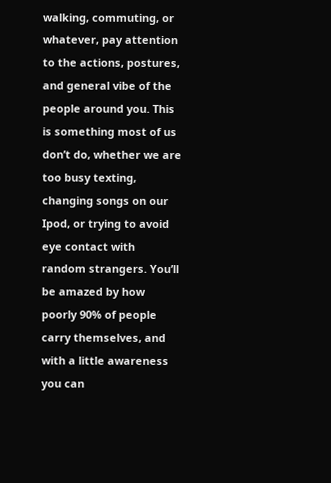walking, commuting, or whatever, pay attention to the actions, postures, and general vibe of the people around you. This is something most of us don’t do, whether we are too busy texting, changing songs on our Ipod, or trying to avoid eye contact with random strangers. You’ll be amazed by how poorly 90% of people carry themselves, and with a little awareness you can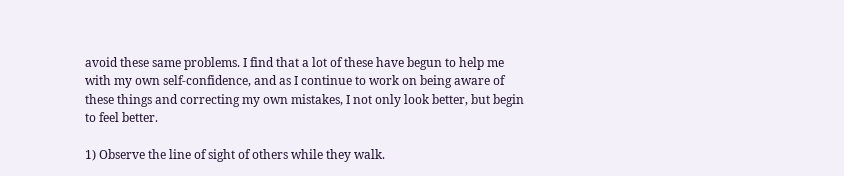avoid these same problems. I find that a lot of these have begun to help me with my own self-confidence, and as I continue to work on being aware of these things and correcting my own mistakes, I not only look better, but begin to feel better.

1) Observe the line of sight of others while they walk.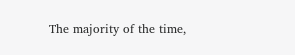The majority of the time,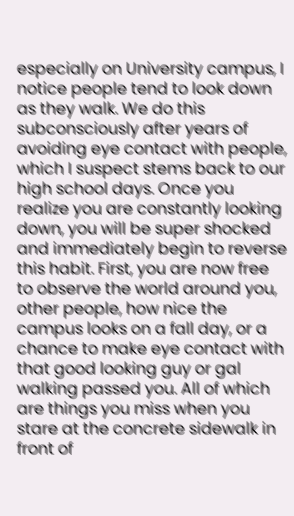especially on University campus, I notice people tend to look down as they walk. We do this subconsciously after years of avoiding eye contact with people, which I suspect stems back to our high school days. Once you realize you are constantly looking down, you will be super shocked and immediately begin to reverse this habit. First, you are now free to observe the world around you, other people, how nice the campus looks on a fall day, or a chance to make eye contact with that good looking guy or gal walking passed you. All of which are things you miss when you stare at the concrete sidewalk in front of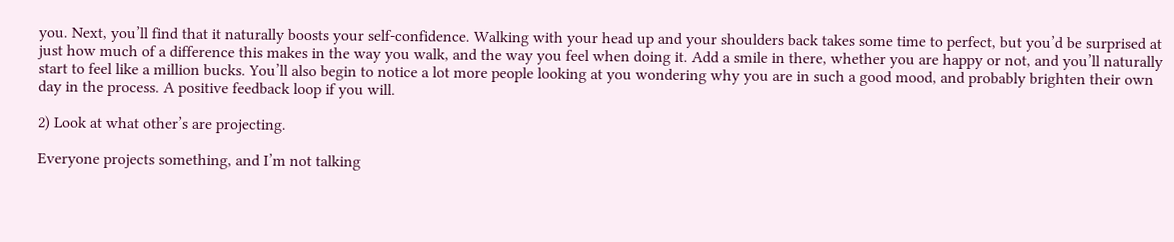you. Next, you’ll find that it naturally boosts your self-confidence. Walking with your head up and your shoulders back takes some time to perfect, but you’d be surprised at just how much of a difference this makes in the way you walk, and the way you feel when doing it. Add a smile in there, whether you are happy or not, and you’ll naturally start to feel like a million bucks. You’ll also begin to notice a lot more people looking at you wondering why you are in such a good mood, and probably brighten their own day in the process. A positive feedback loop if you will.

2) Look at what other’s are projecting.

Everyone projects something, and I’m not talking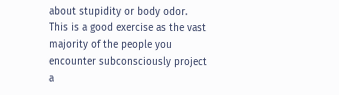about stupidity or body odor.  This is a good exercise as the vast majority of the people you encounter subconsciously project a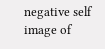negative self image of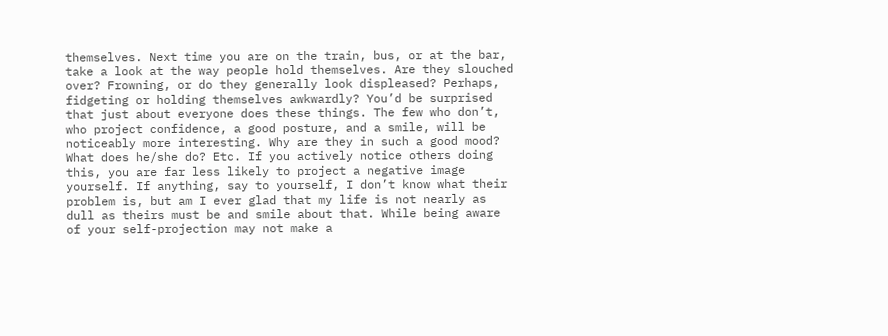themselves. Next time you are on the train, bus, or at the bar, take a look at the way people hold themselves. Are they slouched over? Frowning, or do they generally look displeased? Perhaps, fidgeting or holding themselves awkwardly? You’d be surprised that just about everyone does these things. The few who don’t, who project confidence, a good posture, and a smile, will be noticeably more interesting. Why are they in such a good mood? What does he/she do? Etc. If you actively notice others doing this, you are far less likely to project a negative image yourself. If anything, say to yourself, I don’t know what their problem is, but am I ever glad that my life is not nearly as dull as theirs must be and smile about that. While being aware of your self-projection may not make a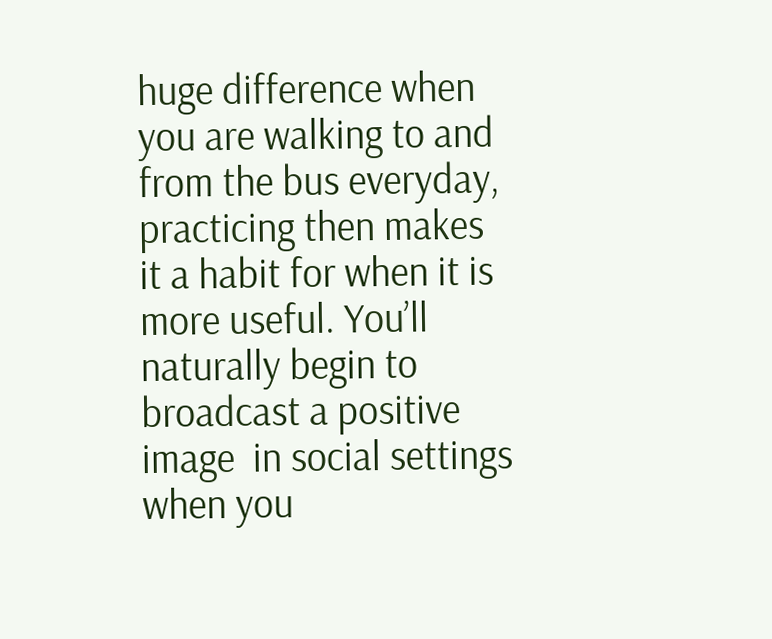huge difference when you are walking to and from the bus everyday, practicing then makes it a habit for when it is more useful. You’ll naturally begin to broadcast a positive image  in social settings when you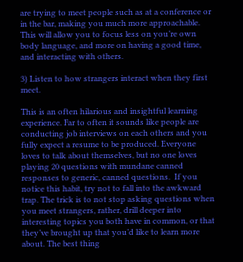are trying to meet people such as at a conference or in the bar, making you much more approachable. This will allow you to focus less on you’re own body language, and more on having a good time, and interacting with others.

3) Listen to how strangers interact when they first meet.

This is an often hilarious and insightful learning experience. Far to often it sounds like people are conducting job interviews on each others and you fully expect a resume to be produced. Everyone loves to talk about themselves, but no one loves playing 20 questions with mundane canned responses to generic, canned questions.  If you notice this habit, try not to fall into the awkward trap. The trick is to not stop asking questions when you meet strangers, rather, drill deeper into interesting topics you both have in common, or that they’ve brought up that you’d like to learn more about. The best thing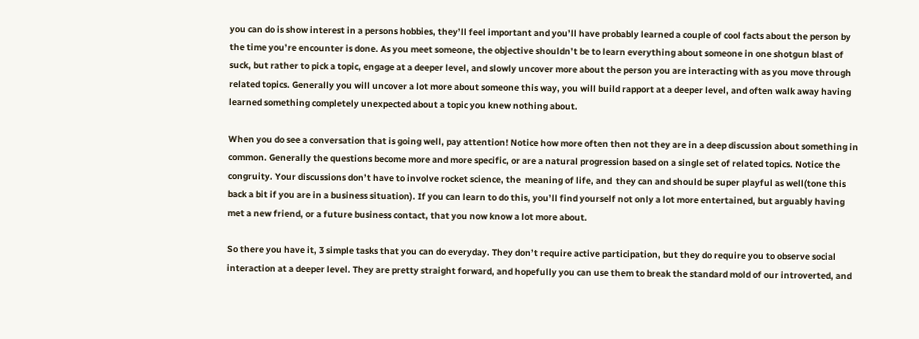you can do is show interest in a persons hobbies, they’ll feel important and you’ll have probably learned a couple of cool facts about the person by the time you’re encounter is done. As you meet someone, the objective shouldn’t be to learn everything about someone in one shotgun blast of suck, but rather to pick a topic, engage at a deeper level, and slowly uncover more about the person you are interacting with as you move through related topics. Generally you will uncover a lot more about someone this way, you will build rapport at a deeper level, and often walk away having learned something completely unexpected about a topic you knew nothing about.

When you do see a conversation that is going well, pay attention! Notice how more often then not they are in a deep discussion about something in common. Generally the questions become more and more specific, or are a natural progression based on a single set of related topics. Notice the congruity. Your discussions don’t have to involve rocket science, the  meaning of life, and  they can and should be super playful as well(tone this back a bit if you are in a business situation). If you can learn to do this, you’ll find yourself not only a lot more entertained, but arguably having met a new friend, or a future business contact, that you now know a lot more about.

So there you have it, 3 simple tasks that you can do everyday. They don’t require active participation, but they do require you to observe social interaction at a deeper level. They are pretty straight forward, and hopefully you can use them to break the standard mold of our introverted, and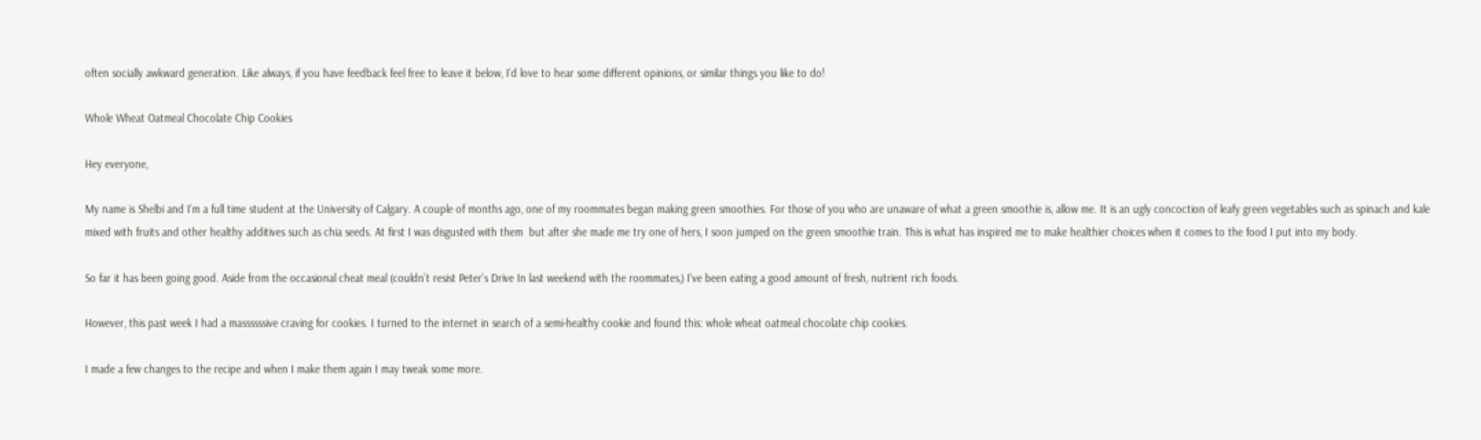often socially awkward generation. Like always, if you have feedback feel free to leave it below, I’d love to hear some different opinions, or similar things you like to do!

Whole Wheat Oatmeal Chocolate Chip Cookies

Hey everyone,

My name is Shelbi and I’m a full time student at the University of Calgary. A couple of months ago, one of my roommates began making green smoothies. For those of you who are unaware of what a green smoothie is, allow me. It is an ugly concoction of leafy green vegetables such as spinach and kale mixed with fruits and other healthy additives such as chia seeds. At first I was disgusted with them  but after she made me try one of hers, I soon jumped on the green smoothie train. This is what has inspired me to make healthier choices when it comes to the food I put into my body.

So far it has been going good. Aside from the occasional cheat meal (couldn’t resist Peter’s Drive In last weekend with the roommates,) I’ve been eating a good amount of fresh, nutrient rich foods.

However, this past week I had a massssssive craving for cookies. I turned to the internet in search of a semi-healthy cookie and found this: whole wheat oatmeal chocolate chip cookies.

I made a few changes to the recipe and when I make them again I may tweak some more.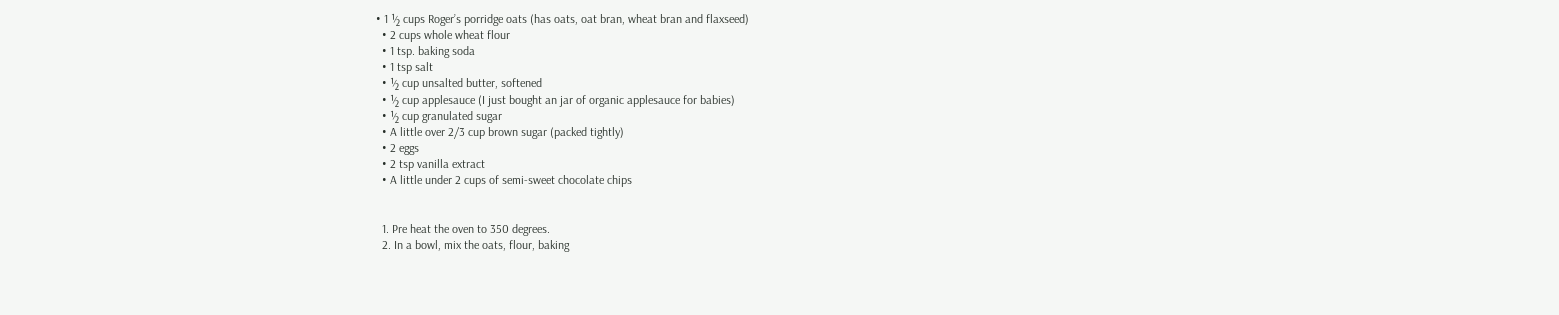• 1 ½ cups Roger’s porridge oats (has oats, oat bran, wheat bran and flaxseed)
  • 2 cups whole wheat flour
  • 1 tsp. baking soda
  • 1 tsp salt
  • ½ cup unsalted butter, softened
  • ½ cup applesauce (I just bought an jar of organic applesauce for babies)
  • ½ cup granulated sugar
  • A little over 2/3 cup brown sugar (packed tightly)
  • 2 eggs
  • 2 tsp vanilla extract
  • A little under 2 cups of semi-sweet chocolate chips


  1. Pre heat the oven to 350 degrees.
  2. In a bowl, mix the oats, flour, baking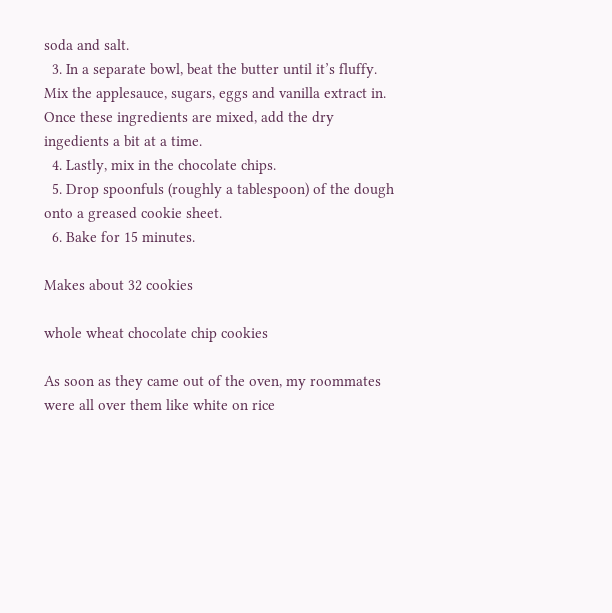soda and salt.
  3. In a separate bowl, beat the butter until it’s fluffy. Mix the applesauce, sugars, eggs and vanilla extract in. Once these ingredients are mixed, add the dry ingedients a bit at a time.
  4. Lastly, mix in the chocolate chips.
  5. Drop spoonfuls (roughly a tablespoon) of the dough onto a greased cookie sheet.
  6. Bake for 15 minutes.

Makes about 32 cookies

whole wheat chocolate chip cookies

As soon as they came out of the oven, my roommates were all over them like white on rice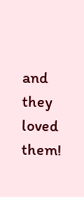and they loved them!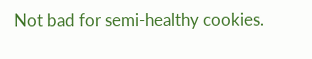Not bad for semi-healthy cookies.